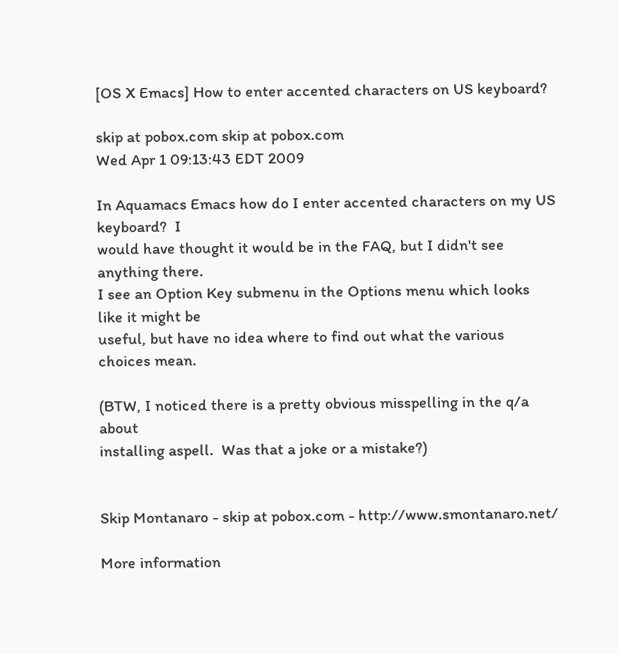[OS X Emacs] How to enter accented characters on US keyboard?

skip at pobox.com skip at pobox.com
Wed Apr 1 09:13:43 EDT 2009

In Aquamacs Emacs how do I enter accented characters on my US keyboard?  I
would have thought it would be in the FAQ, but I didn't see anything there.
I see an Option Key submenu in the Options menu which looks like it might be
useful, but have no idea where to find out what the various choices mean.

(BTW, I noticed there is a pretty obvious misspelling in the q/a about
installing aspell.  Was that a joke or a mistake?)


Skip Montanaro - skip at pobox.com - http://www.smontanaro.net/

More information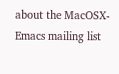about the MacOSX-Emacs mailing list